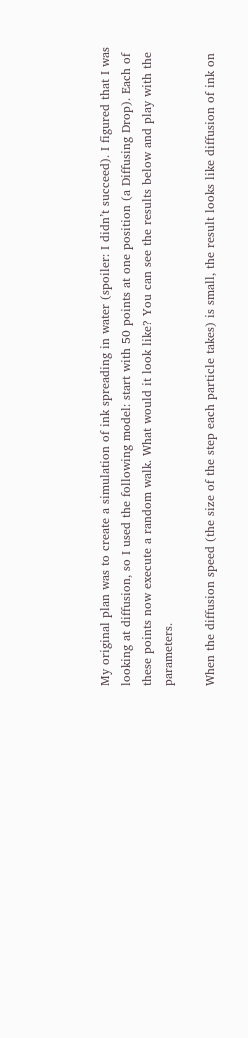My original plan was to create a simulation of ink spreading in water (spoiler: I didn’t succeed). I figured that I was looking at diffusion, so I used the following model: start with 50 points at one position (a Diffusing Drop). Each of these points now execute a random walk. What would it look like? You can see the results below and play with the parameters.

When the diffusion speed (the size of the step each particle takes) is small, the result looks like diffusion of ink on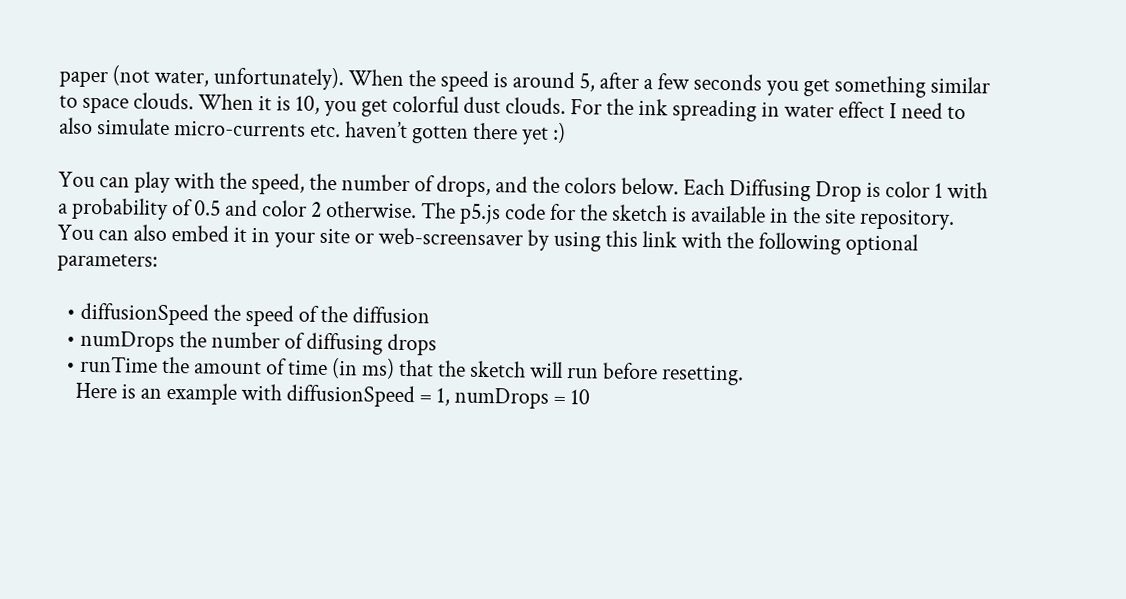paper (not water, unfortunately). When the speed is around 5, after a few seconds you get something similar to space clouds. When it is 10, you get colorful dust clouds. For the ink spreading in water effect I need to also simulate micro-currents etc. haven’t gotten there yet :)

You can play with the speed, the number of drops, and the colors below. Each Diffusing Drop is color 1 with a probability of 0.5 and color 2 otherwise. The p5.js code for the sketch is available in the site repository. You can also embed it in your site or web-screensaver by using this link with the following optional parameters:

  • diffusionSpeed the speed of the diffusion
  • numDrops the number of diffusing drops
  • runTime the amount of time (in ms) that the sketch will run before resetting.
    Here is an example with diffusionSpeed = 1, numDrops = 10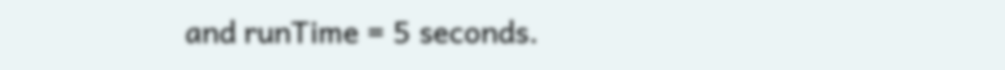and runTime = 5 seconds.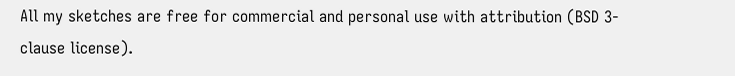All my sketches are free for commercial and personal use with attribution (BSD 3-clause license).